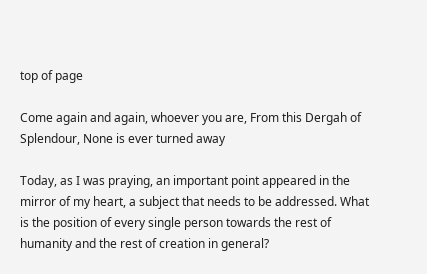top of page

Come again and again, whoever you are, From this Dergah of Splendour, None is ever turned away

Today, as I was praying, an important point appeared in the mirror of my heart, a subject that needs to be addressed. What is the position of every single person towards the rest of humanity and the rest of creation in general?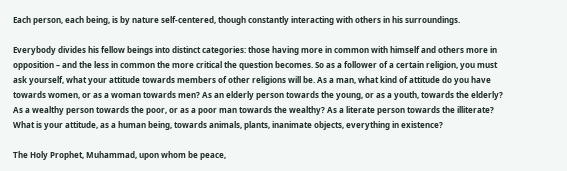Each person, each being, is by nature self-centered, though constantly interacting with others in his surroundings.

Everybody divides his fellow beings into distinct categories: those having more in common with himself and others more in opposition – and the less in common the more critical the question becomes. So as a follower of a certain religion, you must ask yourself, what your attitude towards members of other religions will be. As a man, what kind of attitude do you have towards women, or as a woman towards men? As an elderly person towards the young, or as a youth, towards the elderly? As a wealthy person towards the poor, or as a poor man towards the wealthy? As a literate person towards the illiterate? What is your attitude, as a human being, towards animals, plants, inanimate objects, everything in existence?

The Holy Prophet, Muhammad, upon whom be peace,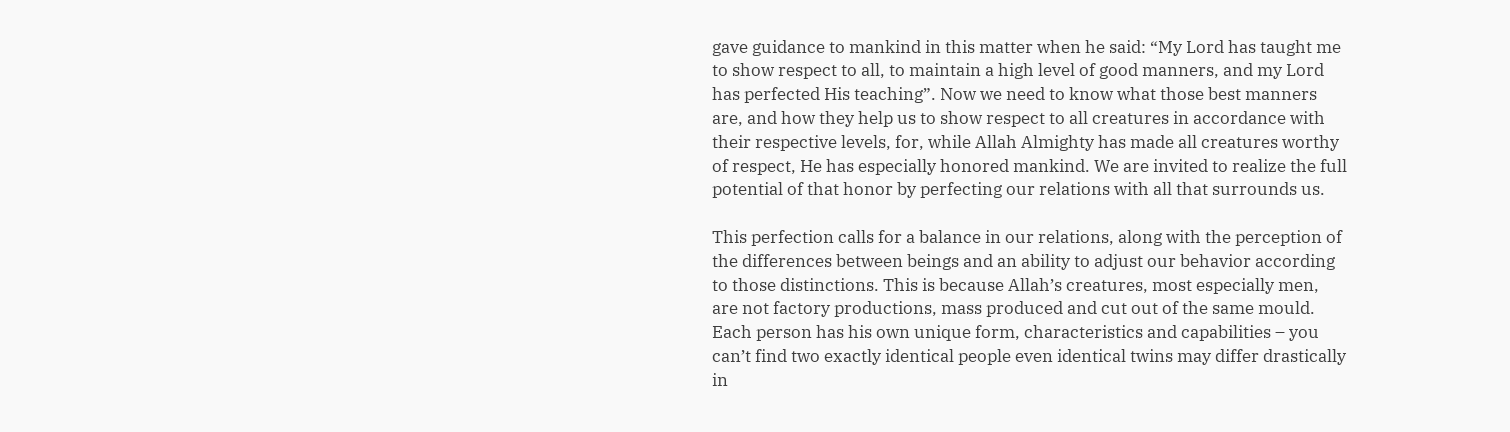gave guidance to mankind in this matter when he said: “My Lord has taught me to show respect to all, to maintain a high level of good manners, and my Lord has perfected His teaching”. Now we need to know what those best manners are, and how they help us to show respect to all creatures in accordance with their respective levels, for, while Allah Almighty has made all creatures worthy of respect, He has especially honored mankind. We are invited to realize the full potential of that honor by perfecting our relations with all that surrounds us.

This perfection calls for a balance in our relations, along with the perception of the differences between beings and an ability to adjust our behavior according to those distinctions. This is because Allah’s creatures, most especially men, are not factory productions, mass produced and cut out of the same mould. Each person has his own unique form, characteristics and capabilities – you can’t find two exactly identical people even identical twins may differ drastically in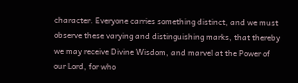character. Everyone carries something distinct, and we must observe these varying and distinguishing marks, that thereby we may receive Divine Wisdom, and marvel at the Power of our Lord, for who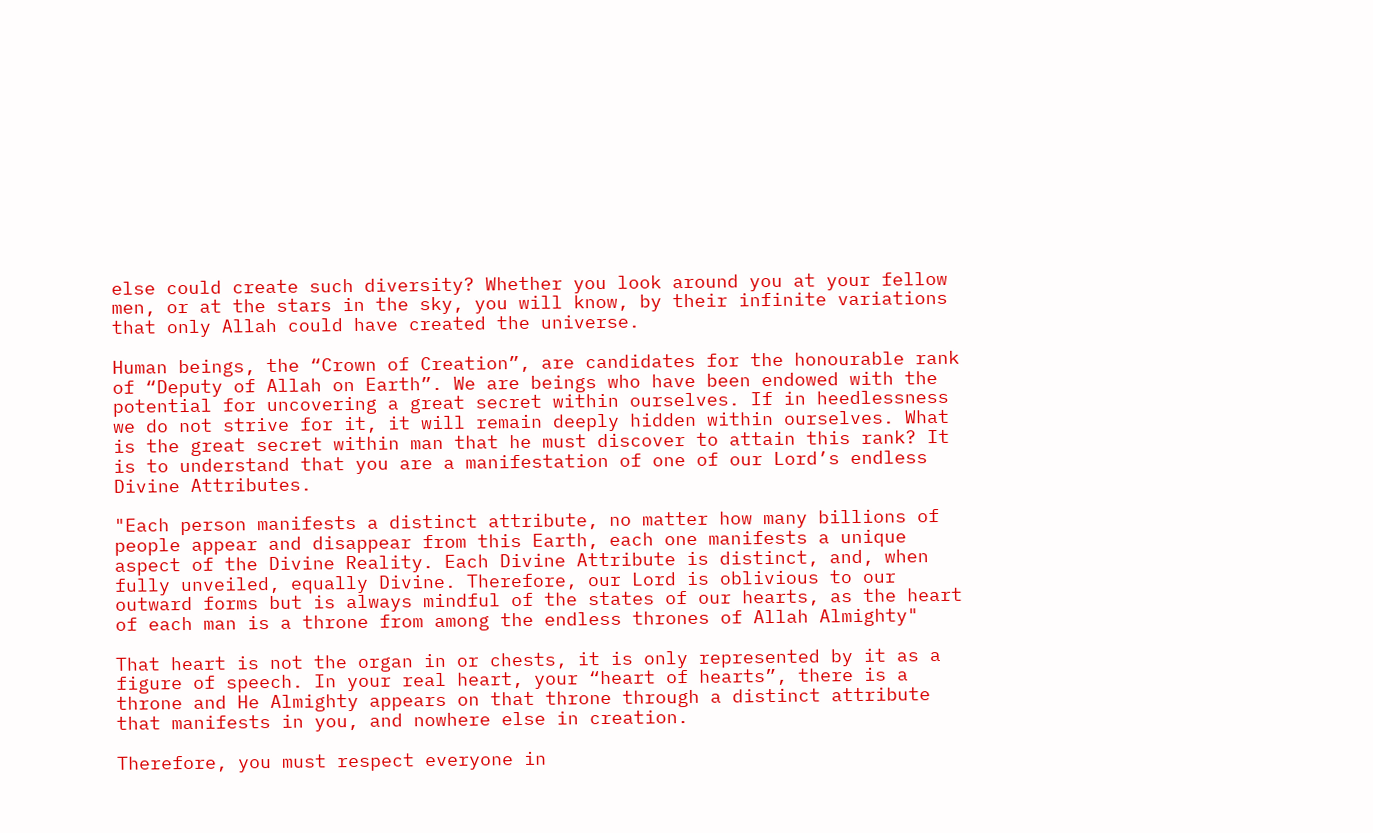else could create such diversity? Whether you look around you at your fellow men, or at the stars in the sky, you will know, by their infinite variations that only Allah could have created the universe.

Human beings, the “Crown of Creation”, are candidates for the honourable rank of “Deputy of Allah on Earth”. We are beings who have been endowed with the potential for uncovering a great secret within ourselves. If in heedlessness we do not strive for it, it will remain deeply hidden within ourselves. What is the great secret within man that he must discover to attain this rank? It is to understand that you are a manifestation of one of our Lord’s endless Divine Attributes.

"Each person manifests a distinct attribute, no matter how many billions of people appear and disappear from this Earth, each one manifests a unique aspect of the Divine Reality. Each Divine Attribute is distinct, and, when fully unveiled, equally Divine. Therefore, our Lord is oblivious to our outward forms but is always mindful of the states of our hearts, as the heart of each man is a throne from among the endless thrones of Allah Almighty"

That heart is not the organ in or chests, it is only represented by it as a figure of speech. In your real heart, your “heart of hearts”, there is a throne and He Almighty appears on that throne through a distinct attribute that manifests in you, and nowhere else in creation.

Therefore, you must respect everyone in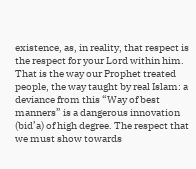existence, as, in reality, that respect is the respect for your Lord within him. That is the way our Prophet treated people, the way taught by real Islam: a deviance from this “Way of best manners” is a dangerous innovation (bid’a) of high degree. The respect that we must show towards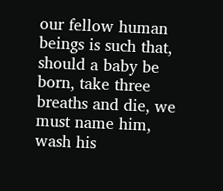our fellow human beings is such that, should a baby be born, take three breaths and die, we must name him, wash his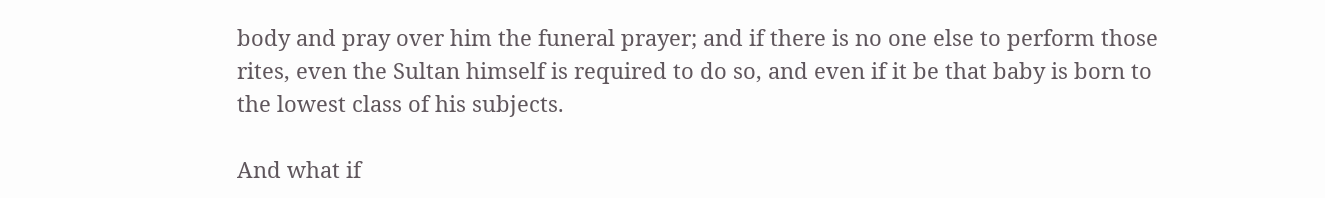body and pray over him the funeral prayer; and if there is no one else to perform those rites, even the Sultan himself is required to do so, and even if it be that baby is born to the lowest class of his subjects.

And what if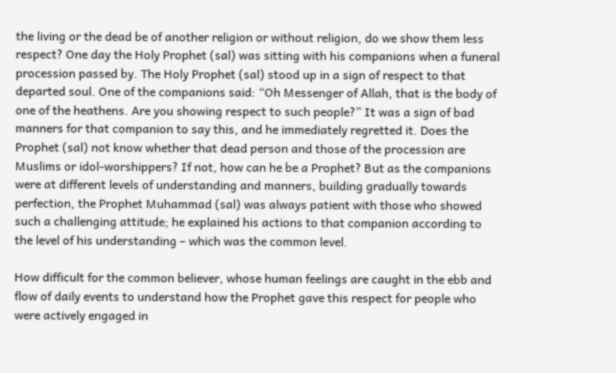the living or the dead be of another religion or without religion, do we show them less respect? One day the Holy Prophet (sal) was sitting with his companions when a funeral procession passed by. The Holy Prophet (sal) stood up in a sign of respect to that departed soul. One of the companions said: “Oh Messenger of Allah, that is the body of one of the heathens. Are you showing respect to such people?” It was a sign of bad manners for that companion to say this, and he immediately regretted it. Does the Prophet (sal) not know whether that dead person and those of the procession are Muslims or idol-worshippers? If not, how can he be a Prophet? But as the companions were at different levels of understanding and manners, building gradually towards perfection, the Prophet Muhammad (sal) was always patient with those who showed such a challenging attitude; he explained his actions to that companion according to the level of his understanding – which was the common level.

How difficult for the common believer, whose human feelings are caught in the ebb and flow of daily events to understand how the Prophet gave this respect for people who were actively engaged in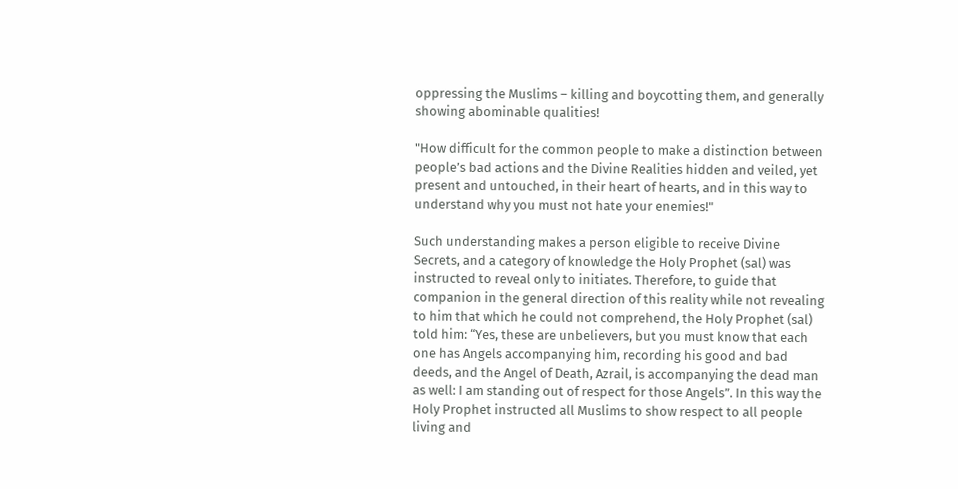oppressing the Muslims – killing and boycotting them, and generally showing abominable qualities!

"How difficult for the common people to make a distinction between people’s bad actions and the Divine Realities hidden and veiled, yet present and untouched, in their heart of hearts, and in this way to understand why you must not hate your enemies!"

Such understanding makes a person eligible to receive Divine Secrets, and a category of knowledge the Holy Prophet (sal) was instructed to reveal only to initiates. Therefore, to guide that companion in the general direction of this reality while not revealing to him that which he could not comprehend, the Holy Prophet (sal) told him: “Yes, these are unbelievers, but you must know that each one has Angels accompanying him, recording his good and bad deeds, and the Angel of Death, Azrail, is accompanying the dead man as well: I am standing out of respect for those Angels”. In this way the Holy Prophet instructed all Muslims to show respect to all people living and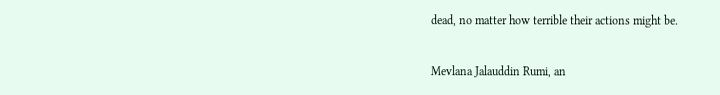dead, no matter how terrible their actions might be.

Mevlana Jalauddin Rumi, an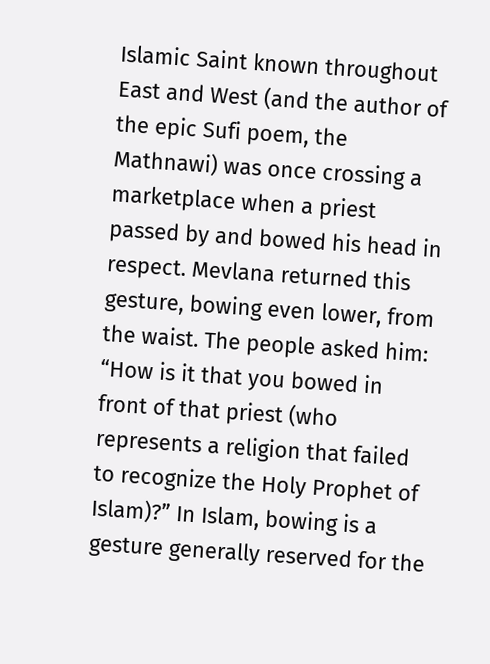Islamic Saint known throughout East and West (and the author of the epic Sufi poem, the Mathnawi) was once crossing a marketplace when a priest passed by and bowed his head in respect. Mevlana returned this gesture, bowing even lower, from the waist. The people asked him: “How is it that you bowed in front of that priest (who represents a religion that failed to recognize the Holy Prophet of Islam)?” In Islam, bowing is a gesture generally reserved for the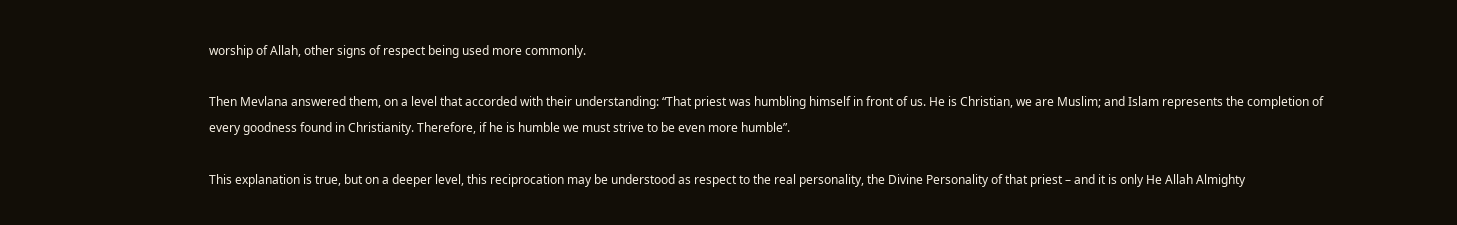worship of Allah, other signs of respect being used more commonly.

Then Mevlana answered them, on a level that accorded with their understanding: “That priest was humbling himself in front of us. He is Christian, we are Muslim; and Islam represents the completion of every goodness found in Christianity. Therefore, if he is humble we must strive to be even more humble”.

This explanation is true, but on a deeper level, this reciprocation may be understood as respect to the real personality, the Divine Personality of that priest – and it is only He Allah Almighty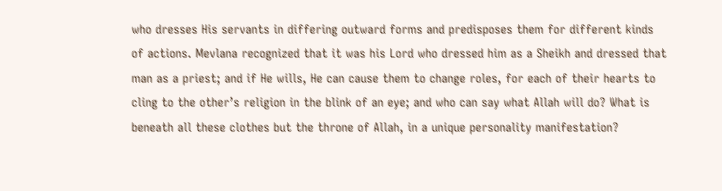who dresses His servants in differing outward forms and predisposes them for different kinds of actions. Mevlana recognized that it was his Lord who dressed him as a Sheikh and dressed that man as a priest; and if He wills, He can cause them to change roles, for each of their hearts to cling to the other’s religion in the blink of an eye; and who can say what Allah will do? What is beneath all these clothes but the throne of Allah, in a unique personality manifestation?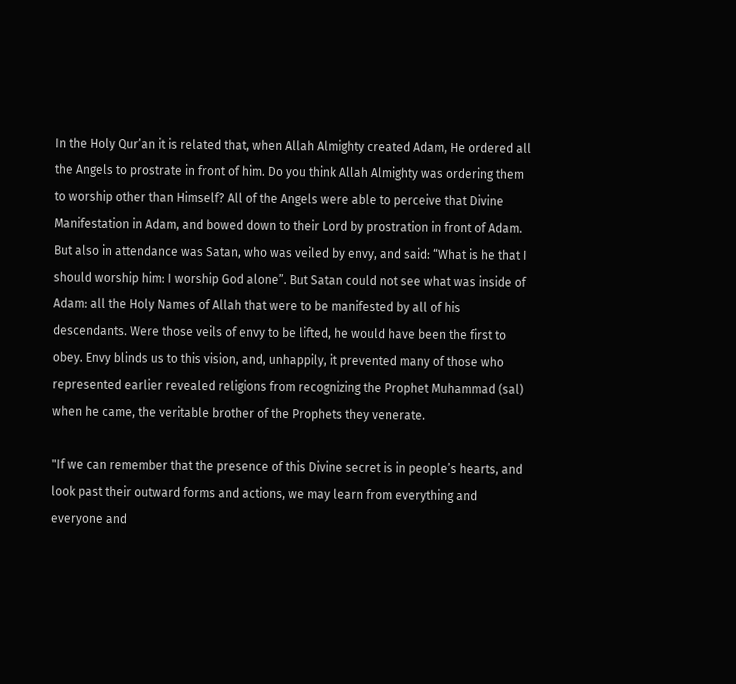In the Holy Qur’an it is related that, when Allah Almighty created Adam, He ordered all the Angels to prostrate in front of him. Do you think Allah Almighty was ordering them to worship other than Himself? All of the Angels were able to perceive that Divine Manifestation in Adam, and bowed down to their Lord by prostration in front of Adam. But also in attendance was Satan, who was veiled by envy, and said: “What is he that I should worship him: I worship God alone”. But Satan could not see what was inside of Adam: all the Holy Names of Allah that were to be manifested by all of his descendants. Were those veils of envy to be lifted, he would have been the first to obey. Envy blinds us to this vision, and, unhappily, it prevented many of those who represented earlier revealed religions from recognizing the Prophet Muhammad (sal) when he came, the veritable brother of the Prophets they venerate.

"If we can remember that the presence of this Divine secret is in people’s hearts, and look past their outward forms and actions, we may learn from everything and everyone and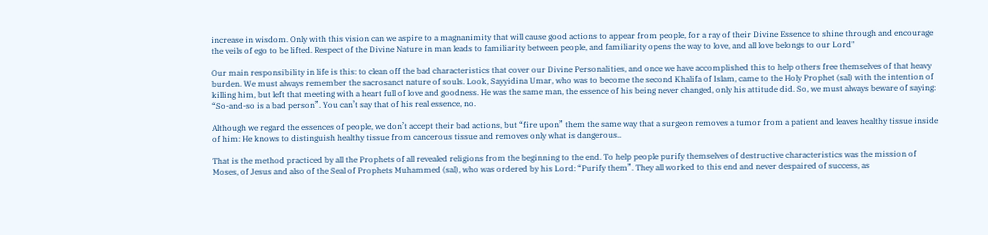increase in wisdom. Only with this vision can we aspire to a magnanimity that will cause good actions to appear from people, for a ray of their Divine Essence to shine through and encourage the veils of ego to be lifted. Respect of the Divine Nature in man leads to familiarity between people, and familiarity opens the way to love, and all love belongs to our Lord"

Our main responsibility in life is this: to clean off the bad characteristics that cover our Divine Personalities, and once we have accomplished this to help others free themselves of that heavy burden. We must always remember the sacrosanct nature of souls. Look, Sayyidina Umar, who was to become the second Khalifa of Islam, came to the Holy Prophet (sal) with the intention of killing him, but left that meeting with a heart full of love and goodness. He was the same man, the essence of his being never changed, only his attitude did. So, we must always beware of saying: “So-and-so is a bad person”. You can’t say that of his real essence, no.

Although we regard the essences of people, we don’t accept their bad actions, but “fire upon” them the same way that a surgeon removes a tumor from a patient and leaves healthy tissue inside of him: He knows to distinguish healthy tissue from cancerous tissue and removes only what is dangerous..

That is the method practiced by all the Prophets of all revealed religions from the beginning to the end. To help people purify themselves of destructive characteristics was the mission of Moses, of Jesus and also of the Seal of Prophets Muhammed (sal), who was ordered by his Lord: “Purify them”. They all worked to this end and never despaired of success, as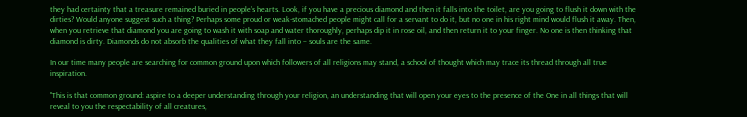they had certainty that a treasure remained buried in people’s hearts. Look, if you have a precious diamond and then it falls into the toilet, are you going to flush it down with the dirties? Would anyone suggest such a thing? Perhaps some proud or weak-stomached people might call for a servant to do it, but no one in his right mind would flush it away. Then, when you retrieve that diamond you are going to wash it with soap and water thoroughly, perhaps dip it in rose oil, and then return it to your finger. No one is then thinking that diamond is dirty. Diamonds do not absorb the qualities of what they fall into – souls are the same.

In our time many people are searching for common ground upon which followers of all religions may stand, a school of thought which may trace its thread through all true inspiration.

"This is that common ground: aspire to a deeper understanding through your religion, an understanding that will open your eyes to the presence of the One in all things that will reveal to you the respectability of all creatures,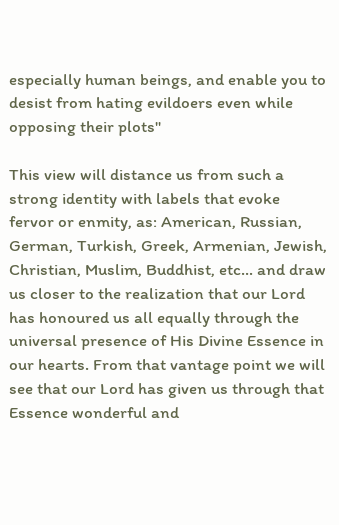especially human beings, and enable you to desist from hating evildoers even while opposing their plots"

This view will distance us from such a strong identity with labels that evoke fervor or enmity, as: American, Russian, German, Turkish, Greek, Armenian, Jewish, Christian, Muslim, Buddhist, etc… and draw us closer to the realization that our Lord has honoured us all equally through the universal presence of His Divine Essence in our hearts. From that vantage point we will see that our Lord has given us through that Essence wonderful and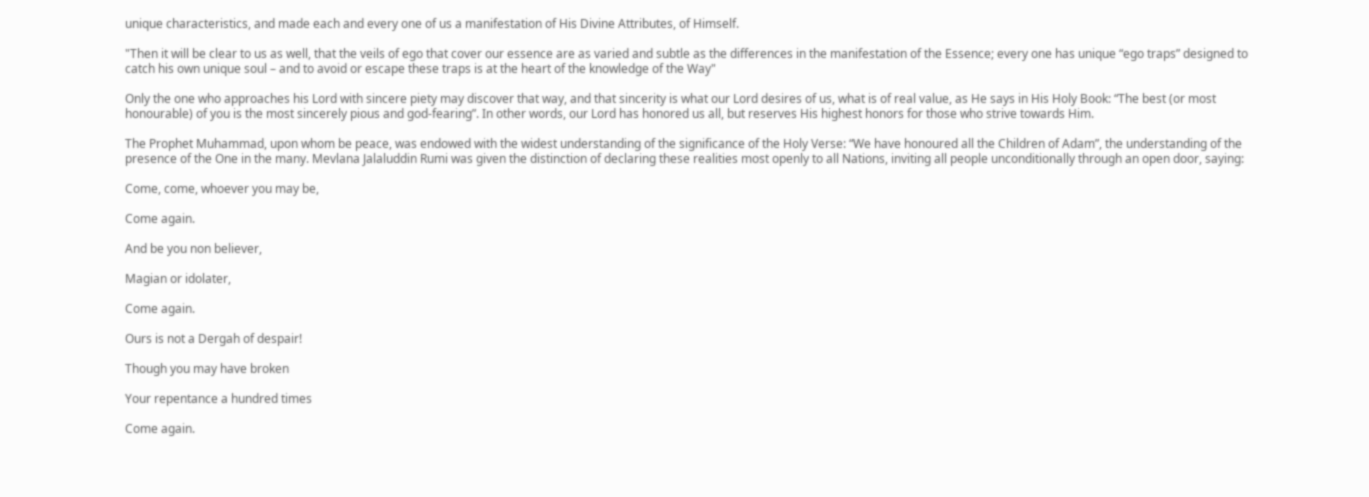unique characteristics, and made each and every one of us a manifestation of His Divine Attributes, of Himself.

"Then it will be clear to us as well, that the veils of ego that cover our essence are as varied and subtle as the differences in the manifestation of the Essence; every one has unique “ego traps” designed to catch his own unique soul – and to avoid or escape these traps is at the heart of the knowledge of the Way"

Only the one who approaches his Lord with sincere piety may discover that way, and that sincerity is what our Lord desires of us, what is of real value, as He says in His Holy Book: “The best (or most honourable) of you is the most sincerely pious and god-fearing”. In other words, our Lord has honored us all, but reserves His highest honors for those who strive towards Him.

The Prophet Muhammad, upon whom be peace, was endowed with the widest understanding of the significance of the Holy Verse: “We have honoured all the Children of Adam”, the understanding of the presence of the One in the many. Mevlana Jalaluddin Rumi was given the distinction of declaring these realities most openly to all Nations, inviting all people unconditionally through an open door, saying:

Come, come, whoever you may be,

Come again.

And be you non believer,

Magian or idolater,

Come again.

Ours is not a Dergah of despair!

Though you may have broken

Your repentance a hundred times

Come again.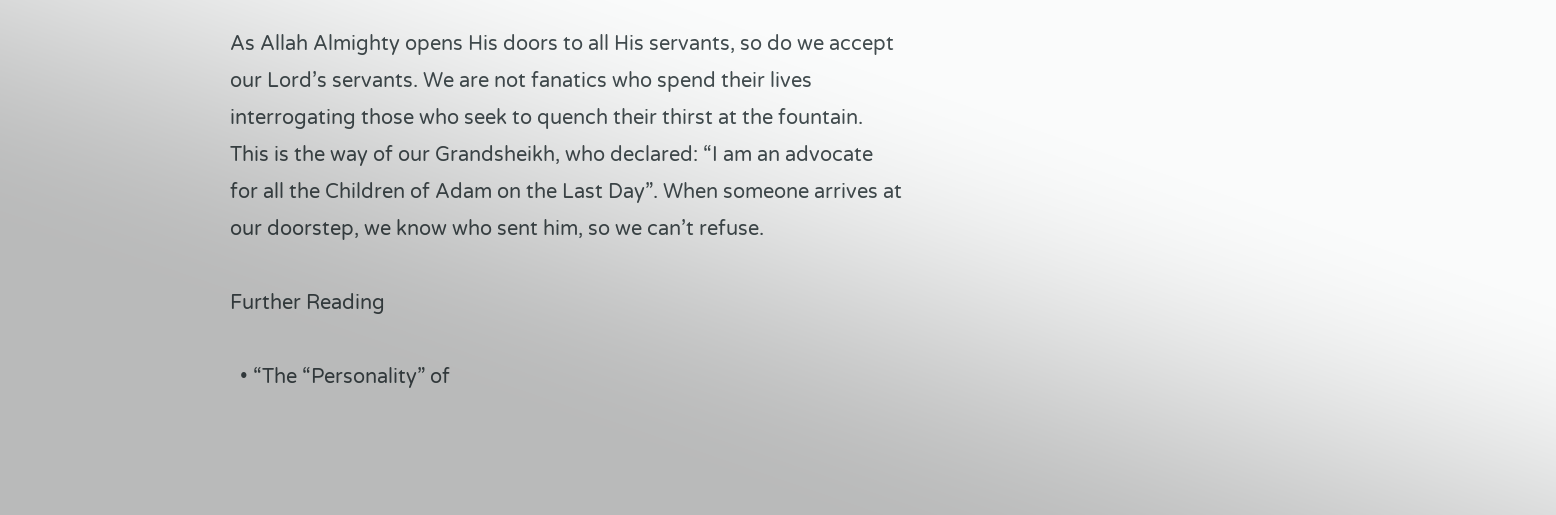As Allah Almighty opens His doors to all His servants, so do we accept our Lord’s servants. We are not fanatics who spend their lives interrogating those who seek to quench their thirst at the fountain. This is the way of our Grandsheikh, who declared: “I am an advocate for all the Children of Adam on the Last Day”. When someone arrives at our doorstep, we know who sent him, so we can’t refuse.

Further Reading

  • “The “Personality” of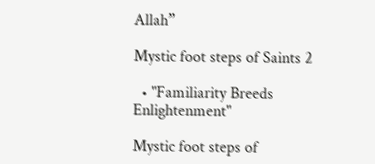Allah”

Mystic foot steps of Saints 2

  • "Familiarity Breeds Enlightenment"

Mystic foot steps of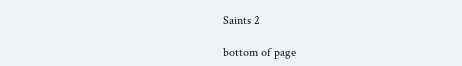Saints 2

bottom of page